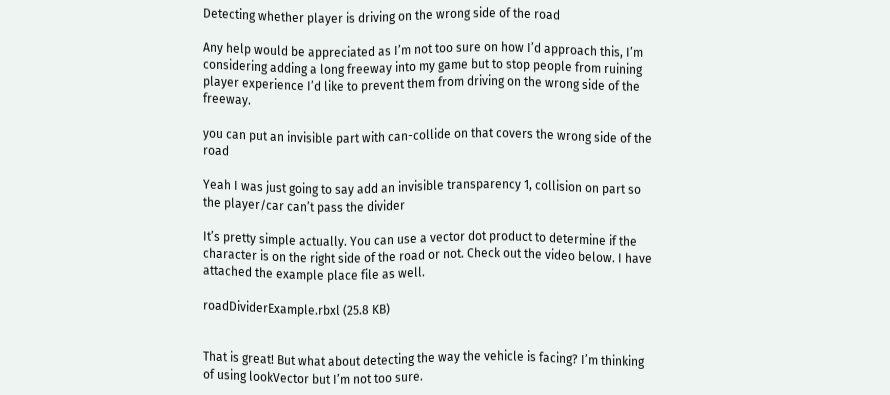Detecting whether player is driving on the wrong side of the road

Any help would be appreciated as I’m not too sure on how I’d approach this, I’m considering adding a long freeway into my game but to stop people from ruining player experience I’d like to prevent them from driving on the wrong side of the freeway.

you can put an invisible part with can-collide on that covers the wrong side of the road

Yeah I was just going to say add an invisible transparency 1, collision on part so the player/car can’t pass the divider

It’s pretty simple actually. You can use a vector dot product to determine if the character is on the right side of the road or not. Check out the video below. I have attached the example place file as well.

roadDividerExample.rbxl (25.8 KB)


That is great! But what about detecting the way the vehicle is facing? I’m thinking of using lookVector but I’m not too sure.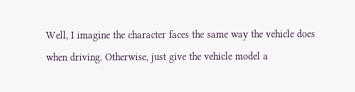Well, I imagine the character faces the same way the vehicle does when driving. Otherwise, just give the vehicle model a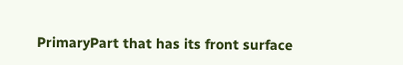PrimaryPart that has its front surface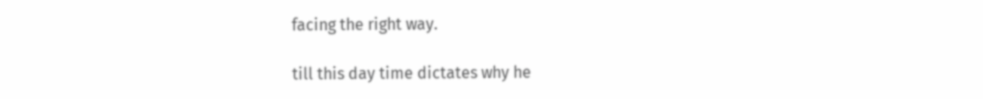facing the right way.

till this day time dictates why he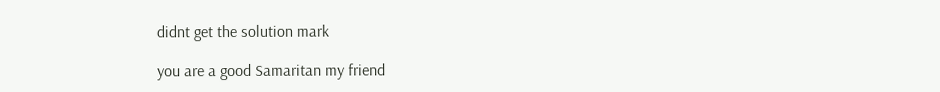didnt get the solution mark

you are a good Samaritan my friend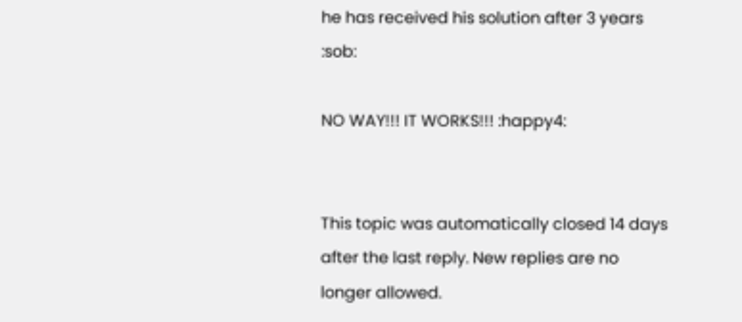he has received his solution after 3 years :sob:

NO WAY!!! IT WORKS!!! :happy4:


This topic was automatically closed 14 days after the last reply. New replies are no longer allowed.